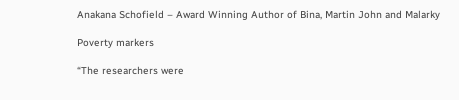Anakana Schofield – Award Winning Author of Bina, Martin John and Malarky

Poverty markers

“The researchers were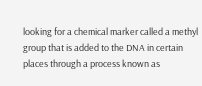looking for a chemical marker called a methyl group that is added to the DNA in certain places through a process known as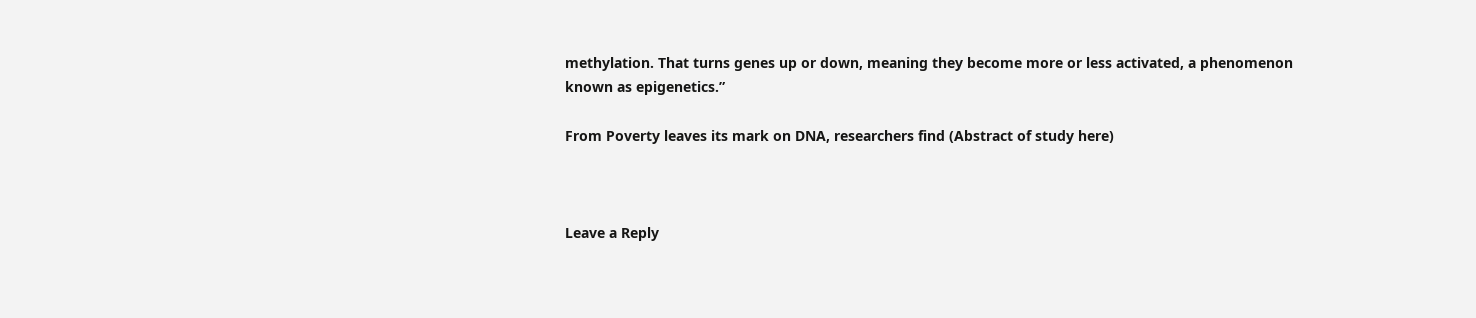methylation. That turns genes up or down, meaning they become more or less activated, a phenomenon known as epigenetics.”

From Poverty leaves its mark on DNA, researchers find (Abstract of study here)



Leave a Reply